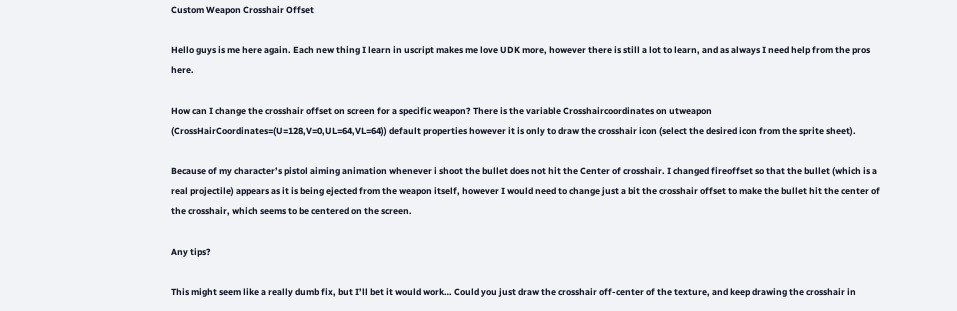Custom Weapon Crosshair Offset

Hello guys is me here again. Each new thing I learn in uscript makes me love UDK more, however there is still a lot to learn, and as always I need help from the pros here.

How can I change the crosshair offset on screen for a specific weapon? There is the variable Crosshaircoordinates on utweapon (CrossHairCoordinates=(U=128,V=0,UL=64,VL=64)) default properties however it is only to draw the crosshair icon (select the desired icon from the sprite sheet).

Because of my character’s pistol aiming animation whenever i shoot the bullet does not hit the Center of crosshair. I changed fireoffset so that the bullet (which is a real projectile) appears as it is being ejected from the weapon itself, however I would need to change just a bit the crosshair offset to make the bullet hit the center of the crosshair, which seems to be centered on the screen.

Any tips?

This might seem like a really dumb fix, but I’ll bet it would work… Could you just draw the crosshair off-center of the texture, and keep drawing the crosshair in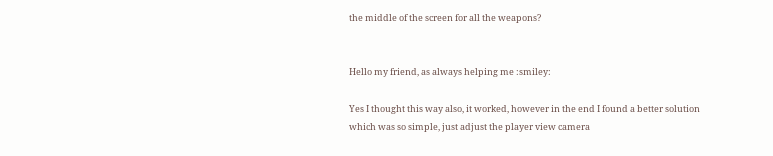the middle of the screen for all the weapons?


Hello my friend, as always helping me :smiley:

Yes I thought this way also, it worked, however in the end I found a better solution which was so simple, just adjust the player view camera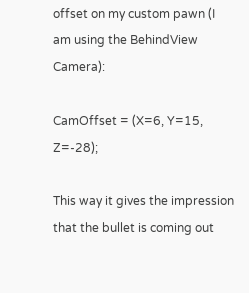offset on my custom pawn (I am using the BehindView Camera):

CamOffset = (X=6, Y=15, Z=-28);

This way it gives the impression that the bullet is coming out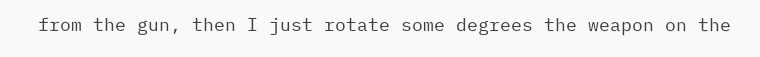from the gun, then I just rotate some degrees the weapon on the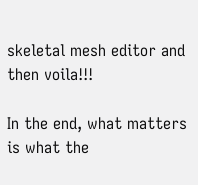skeletal mesh editor and then voila!!!

In the end, what matters is what the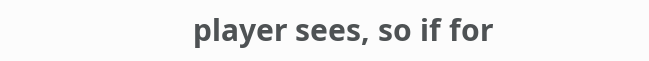player sees, so if for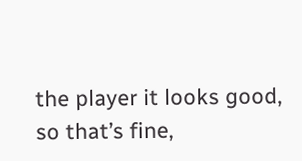the player it looks good, so that’s fine,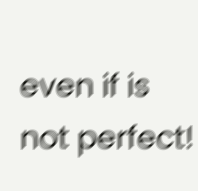even if is not perfect!